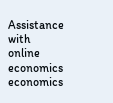Assistance with online economics economics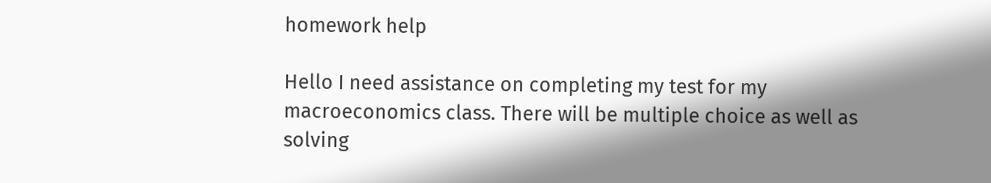homework help

Hello I need assistance on completing my test for my macroeconomics class. There will be multiple choice as well as solving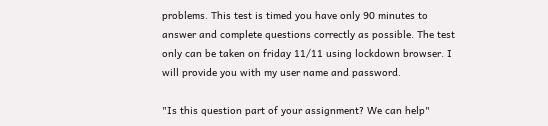problems. This test is timed you have only 90 minutes to answer and complete questions correctly as possible. The test only can be taken on friday 11/11 using lockdown browser. I will provide you with my user name and password.

"Is this question part of your assignment? We can help"